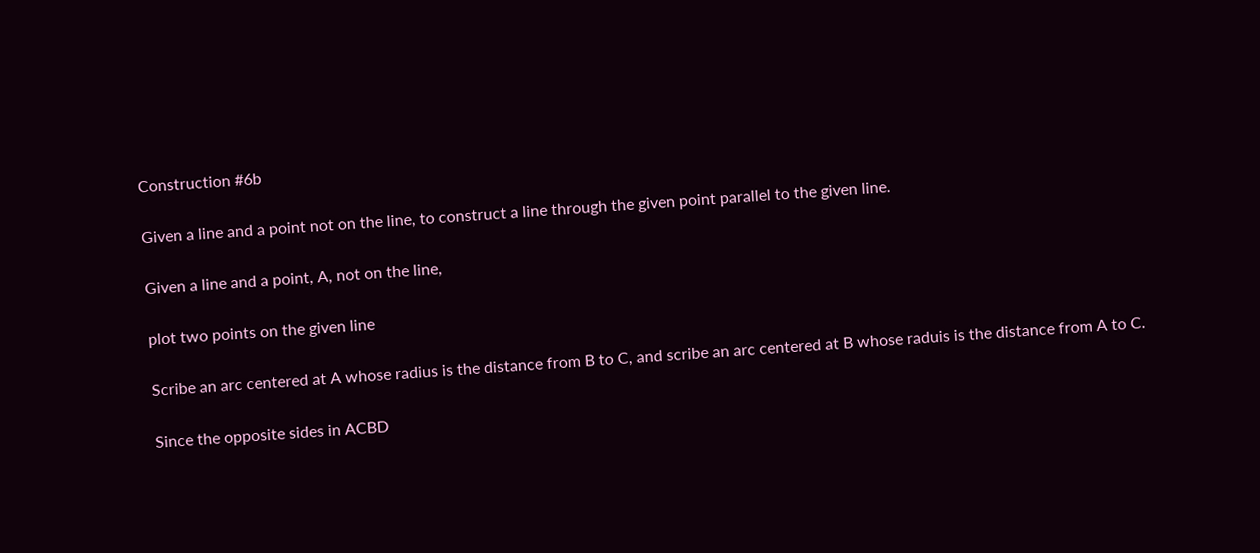Construction #6b

Given a line and a point not on the line, to construct a line through the given point parallel to the given line.

Given a line and a point, A, not on the line,

plot two points on the given line

Scribe an arc centered at A whose radius is the distance from B to C, and scribe an arc centered at B whose raduis is the distance from A to C.

Since the opposite sides in ACBD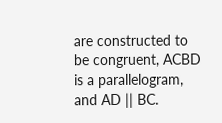are constructed to be congruent, ACBD is a parallelogram, and AD || BC.